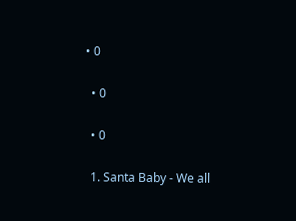• 0

  • 0

  • 0

  1. Santa Baby - We all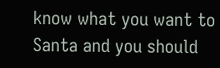know what you want to Santa and you should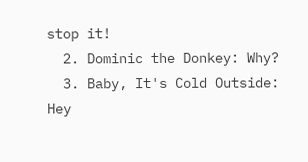stop it!
  2. Dominic the Donkey: Why?
  3. Baby, It's Cold Outside: Hey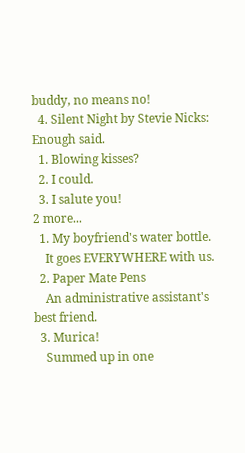buddy, no means no!
  4. Silent Night by Stevie Nicks: Enough said.
  1. Blowing kisses?
  2. I could.
  3. I salute you!
2 more...
  1. My boyfriend's water bottle.
    It goes EVERYWHERE with us.
  2. Paper Mate Pens
    An administrative assistant's best friend.
  3. Murica!
    Summed up in one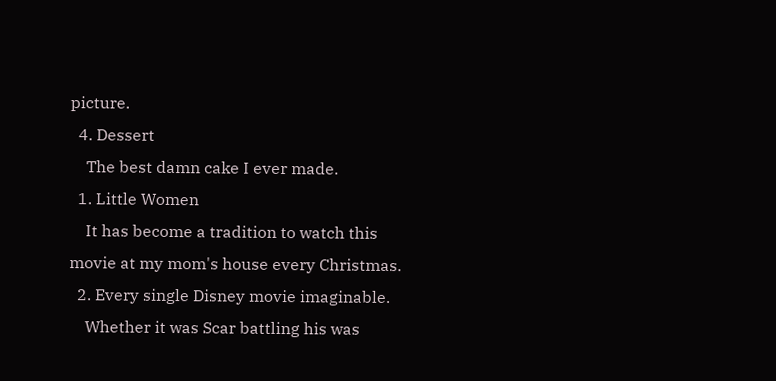picture.
  4. Dessert
    The best damn cake I ever made.
  1. Little Women
    It has become a tradition to watch this movie at my mom's house every Christmas.
  2. Every single Disney movie imaginable.
    Whether it was Scar battling his was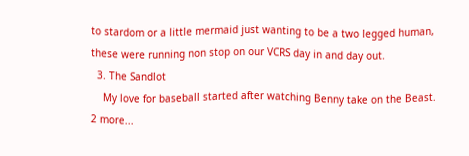to stardom or a little mermaid just wanting to be a two legged human, these were running non stop on our VCRS day in and day out.
  3. The Sandlot
    My love for baseball started after watching Benny take on the Beast.
2 more...